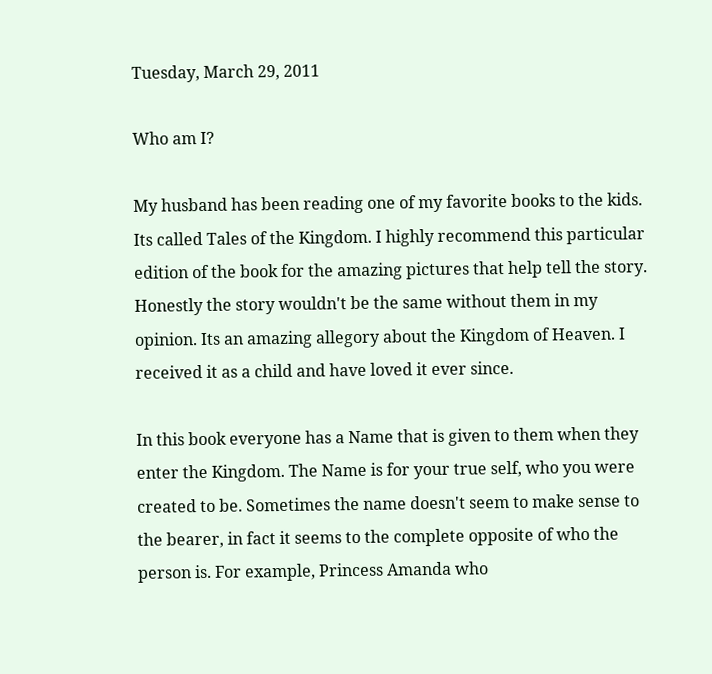Tuesday, March 29, 2011

Who am I?

My husband has been reading one of my favorite books to the kids. Its called Tales of the Kingdom. I highly recommend this particular edition of the book for the amazing pictures that help tell the story. Honestly the story wouldn't be the same without them in my opinion. Its an amazing allegory about the Kingdom of Heaven. I received it as a child and have loved it ever since.

In this book everyone has a Name that is given to them when they enter the Kingdom. The Name is for your true self, who you were created to be. Sometimes the name doesn't seem to make sense to the bearer, in fact it seems to the complete opposite of who the person is. For example, Princess Amanda who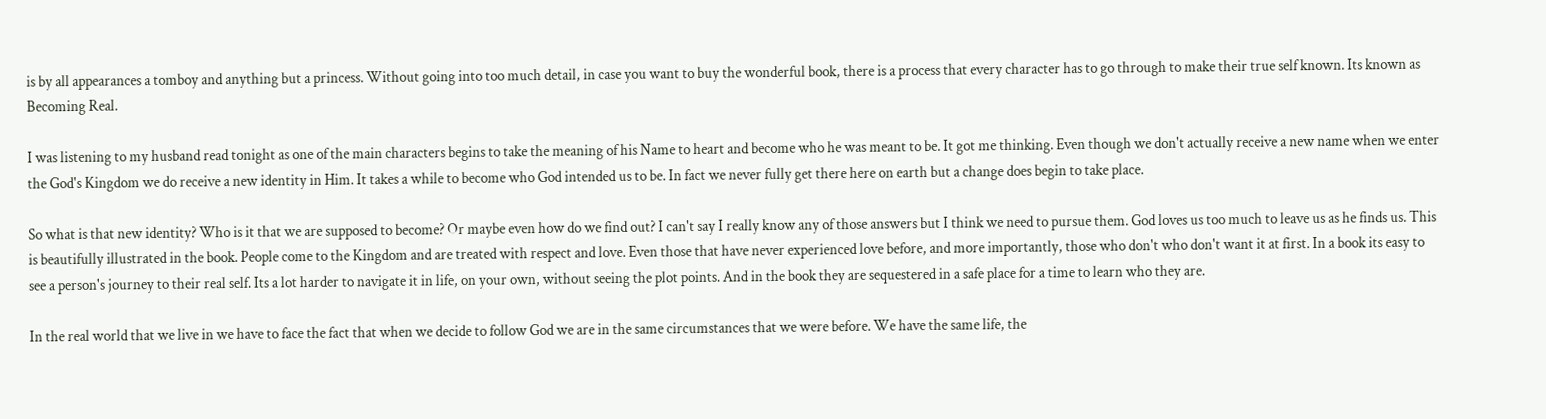is by all appearances a tomboy and anything but a princess. Without going into too much detail, in case you want to buy the wonderful book, there is a process that every character has to go through to make their true self known. Its known as Becoming Real.

I was listening to my husband read tonight as one of the main characters begins to take the meaning of his Name to heart and become who he was meant to be. It got me thinking. Even though we don't actually receive a new name when we enter the God's Kingdom we do receive a new identity in Him. It takes a while to become who God intended us to be. In fact we never fully get there here on earth but a change does begin to take place.

So what is that new identity? Who is it that we are supposed to become? Or maybe even how do we find out? I can't say I really know any of those answers but I think we need to pursue them. God loves us too much to leave us as he finds us. This is beautifully illustrated in the book. People come to the Kingdom and are treated with respect and love. Even those that have never experienced love before, and more importantly, those who don't who don't want it at first. In a book its easy to see a person's journey to their real self. Its a lot harder to navigate it in life, on your own, without seeing the plot points. And in the book they are sequestered in a safe place for a time to learn who they are.

In the real world that we live in we have to face the fact that when we decide to follow God we are in the same circumstances that we were before. We have the same life, the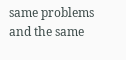same problems and the same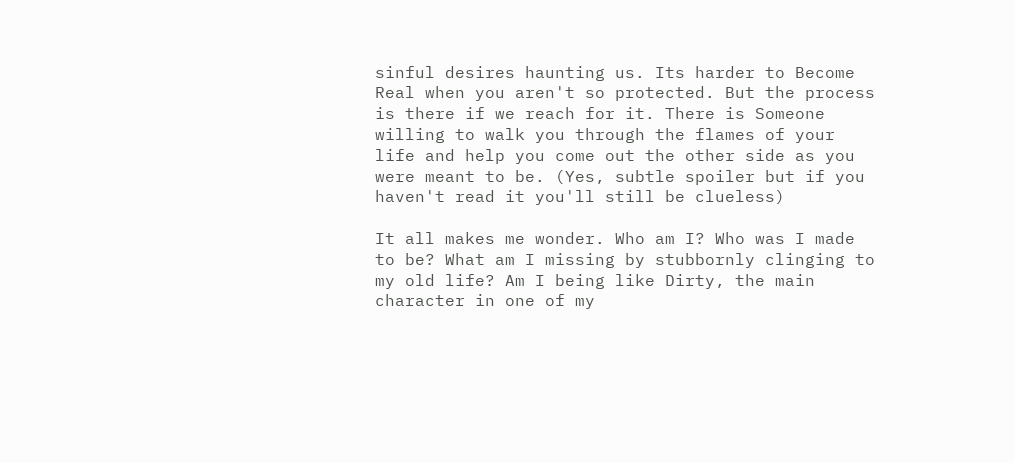sinful desires haunting us. Its harder to Become Real when you aren't so protected. But the process is there if we reach for it. There is Someone willing to walk you through the flames of your life and help you come out the other side as you were meant to be. (Yes, subtle spoiler but if you haven't read it you'll still be clueless)

It all makes me wonder. Who am I? Who was I made to be? What am I missing by stubbornly clinging to my old life? Am I being like Dirty, the main character in one of my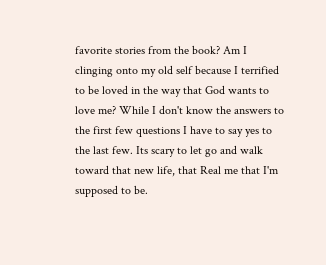favorite stories from the book? Am I clinging onto my old self because I terrified to be loved in the way that God wants to love me? While I don't know the answers to the first few questions I have to say yes to the last few. Its scary to let go and walk toward that new life, that Real me that I'm supposed to be.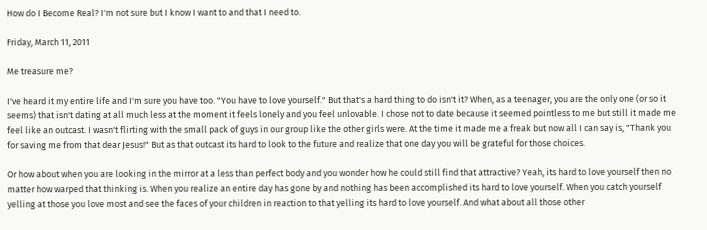How do I Become Real? I'm not sure but I know I want to and that I need to.

Friday, March 11, 2011

Me treasure me?

I've heard it my entire life and I'm sure you have too. "You have to love yourself." But that's a hard thing to do isn't it? When, as a teenager, you are the only one (or so it seems) that isn't dating at all much less at the moment it feels lonely and you feel unlovable. I chose not to date because it seemed pointless to me but still it made me feel like an outcast. I wasn't flirting with the small pack of guys in our group like the other girls were. At the time it made me a freak but now all I can say is, "Thank you for saving me from that dear Jesus!" But as that outcast its hard to look to the future and realize that one day you will be grateful for those choices.

Or how about when you are looking in the mirror at a less than perfect body and you wonder how he could still find that attractive? Yeah, its hard to love yourself then no matter how warped that thinking is. When you realize an entire day has gone by and nothing has been accomplished its hard to love yourself. When you catch yourself yelling at those you love most and see the faces of your children in reaction to that yelling its hard to love yourself. And what about all those other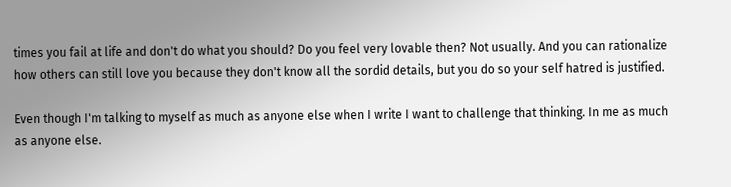times you fail at life and don't do what you should? Do you feel very lovable then? Not usually. And you can rationalize how others can still love you because they don't know all the sordid details, but you do so your self hatred is justified.

Even though I'm talking to myself as much as anyone else when I write I want to challenge that thinking. In me as much as anyone else.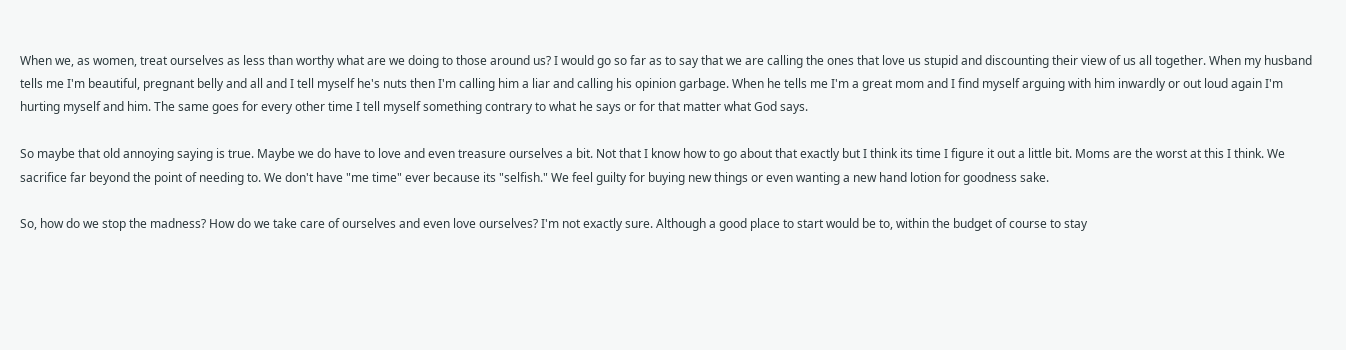When we, as women, treat ourselves as less than worthy what are we doing to those around us? I would go so far as to say that we are calling the ones that love us stupid and discounting their view of us all together. When my husband tells me I'm beautiful, pregnant belly and all and I tell myself he's nuts then I'm calling him a liar and calling his opinion garbage. When he tells me I'm a great mom and I find myself arguing with him inwardly or out loud again I'm hurting myself and him. The same goes for every other time I tell myself something contrary to what he says or for that matter what God says.

So maybe that old annoying saying is true. Maybe we do have to love and even treasure ourselves a bit. Not that I know how to go about that exactly but I think its time I figure it out a little bit. Moms are the worst at this I think. We sacrifice far beyond the point of needing to. We don't have "me time" ever because its "selfish." We feel guilty for buying new things or even wanting a new hand lotion for goodness sake.

So, how do we stop the madness? How do we take care of ourselves and even love ourselves? I'm not exactly sure. Although a good place to start would be to, within the budget of course to stay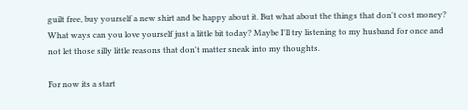guilt free, buy yourself a new shirt and be happy about it. But what about the things that don't cost money? What ways can you love yourself just a little bit today? Maybe I'll try listening to my husband for once and not let those silly little reasons that don't matter sneak into my thoughts.

For now its a start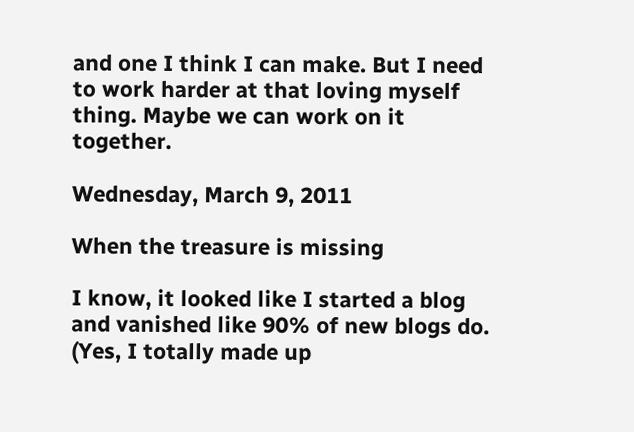and one I think I can make. But I need to work harder at that loving myself thing. Maybe we can work on it together.

Wednesday, March 9, 2011

When the treasure is missing

I know, it looked like I started a blog and vanished like 90% of new blogs do. (Yes, I totally made up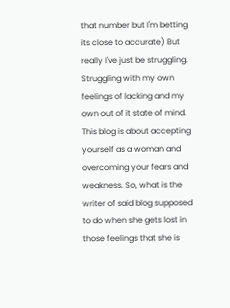that number but I'm betting its close to accurate) But really I've just be struggling. Struggling with my own feelings of lacking and my own out of it state of mind. This blog is about accepting yourself as a woman and overcoming your fears and weakness. So, what is the writer of said blog supposed to do when she gets lost in those feelings that she is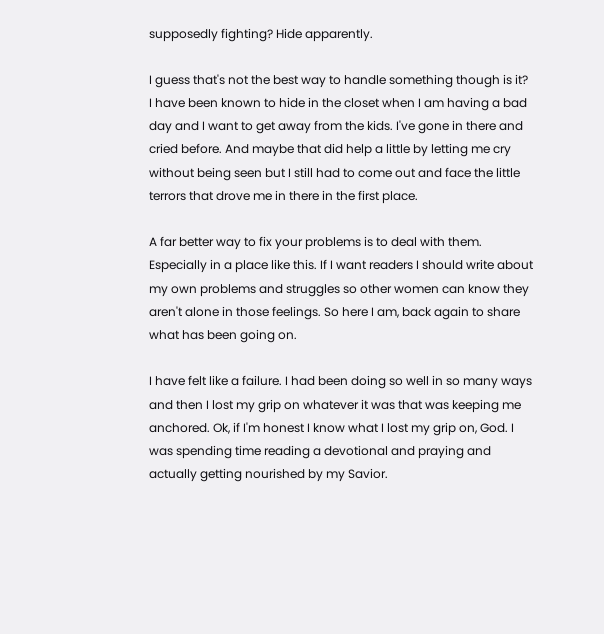supposedly fighting? Hide apparently.

I guess that's not the best way to handle something though is it? I have been known to hide in the closet when I am having a bad day and I want to get away from the kids. I've gone in there and cried before. And maybe that did help a little by letting me cry without being seen but I still had to come out and face the little terrors that drove me in there in the first place.

A far better way to fix your problems is to deal with them. Especially in a place like this. If I want readers I should write about my own problems and struggles so other women can know they aren't alone in those feelings. So here I am, back again to share what has been going on.

I have felt like a failure. I had been doing so well in so many ways and then I lost my grip on whatever it was that was keeping me anchored. Ok, if I'm honest I know what I lost my grip on, God. I was spending time reading a devotional and praying and actually getting nourished by my Savior.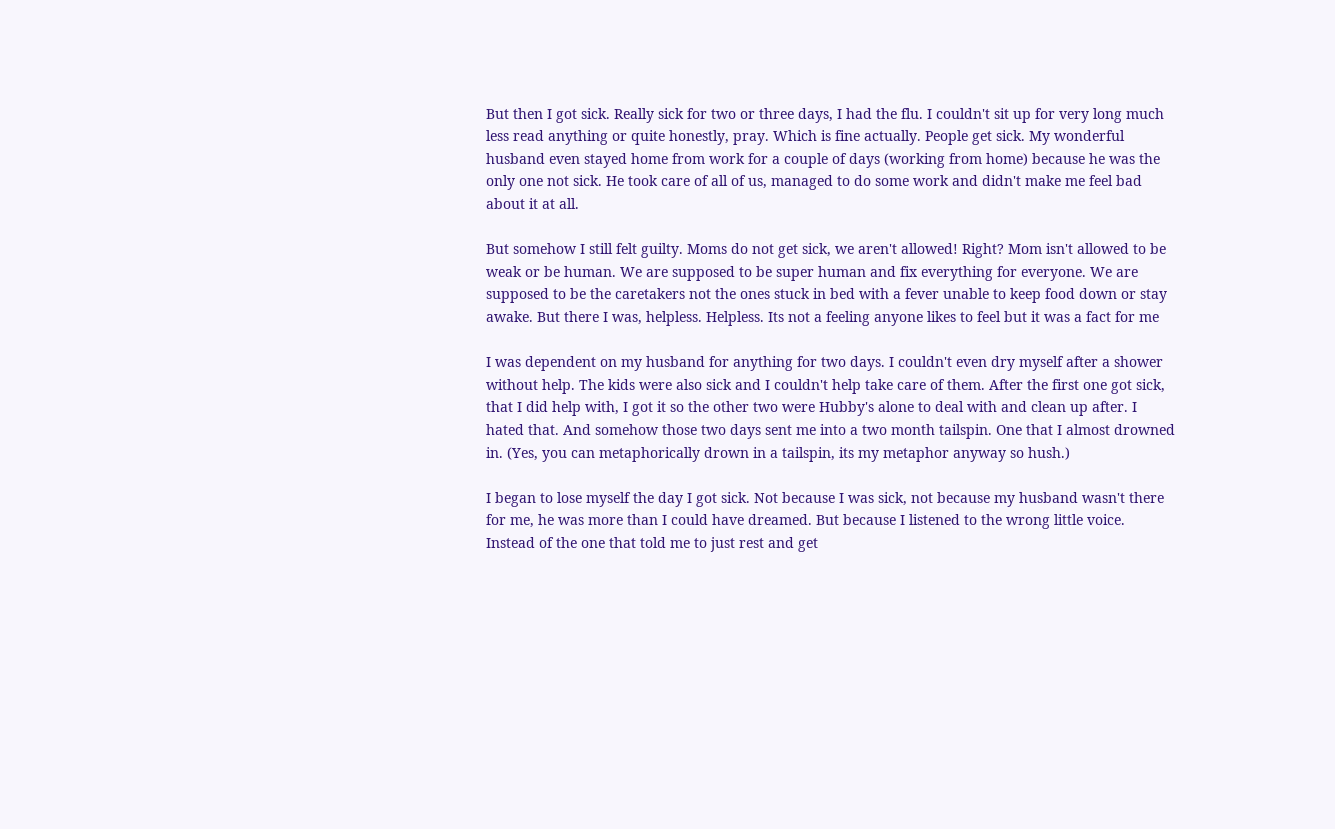But then I got sick. Really sick for two or three days, I had the flu. I couldn't sit up for very long much less read anything or quite honestly, pray. Which is fine actually. People get sick. My wonderful husband even stayed home from work for a couple of days (working from home) because he was the only one not sick. He took care of all of us, managed to do some work and didn't make me feel bad about it at all.

But somehow I still felt guilty. Moms do not get sick, we aren't allowed! Right? Mom isn't allowed to be weak or be human. We are supposed to be super human and fix everything for everyone. We are supposed to be the caretakers not the ones stuck in bed with a fever unable to keep food down or stay awake. But there I was, helpless. Helpless. Its not a feeling anyone likes to feel but it was a fact for me

I was dependent on my husband for anything for two days. I couldn't even dry myself after a shower without help. The kids were also sick and I couldn't help take care of them. After the first one got sick, that I did help with, I got it so the other two were Hubby's alone to deal with and clean up after. I hated that. And somehow those two days sent me into a two month tailspin. One that I almost drowned in. (Yes, you can metaphorically drown in a tailspin, its my metaphor anyway so hush.)

I began to lose myself the day I got sick. Not because I was sick, not because my husband wasn't there for me, he was more than I could have dreamed. But because I listened to the wrong little voice. Instead of the one that told me to just rest and get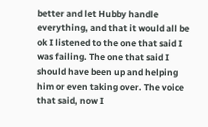better and let Hubby handle everything, and that it would all be ok I listened to the one that said I was failing. The one that said I should have been up and helping him or even taking over. The voice that said, now I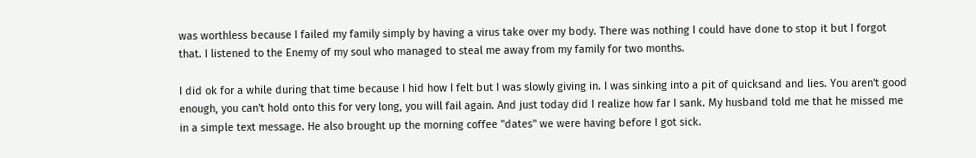was worthless because I failed my family simply by having a virus take over my body. There was nothing I could have done to stop it but I forgot that. I listened to the Enemy of my soul who managed to steal me away from my family for two months.

I did ok for a while during that time because I hid how I felt but I was slowly giving in. I was sinking into a pit of quicksand and lies. You aren't good enough, you can't hold onto this for very long, you will fail again. And just today did I realize how far I sank. My husband told me that he missed me in a simple text message. He also brought up the morning coffee "dates" we were having before I got sick.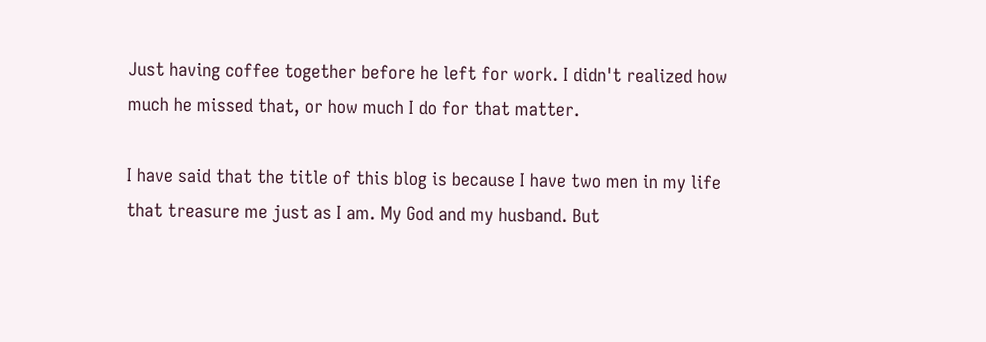Just having coffee together before he left for work. I didn't realized how much he missed that, or how much I do for that matter.

I have said that the title of this blog is because I have two men in my life that treasure me just as I am. My God and my husband. But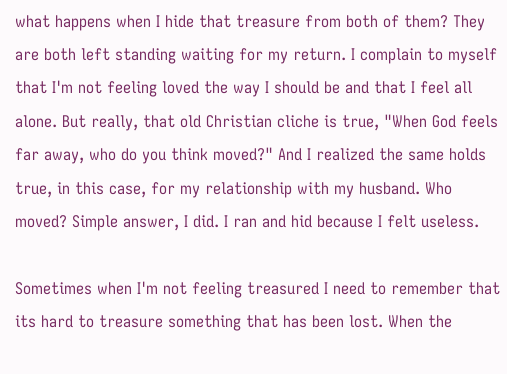what happens when I hide that treasure from both of them? They are both left standing waiting for my return. I complain to myself that I'm not feeling loved the way I should be and that I feel all alone. But really, that old Christian cliche is true, "When God feels far away, who do you think moved?" And I realized the same holds true, in this case, for my relationship with my husband. Who moved? Simple answer, I did. I ran and hid because I felt useless.

Sometimes when I'm not feeling treasured I need to remember that its hard to treasure something that has been lost. When the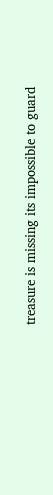treasure is missing its impossible to guard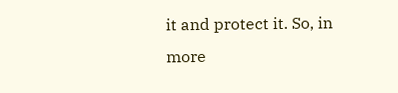it and protect it. So, in more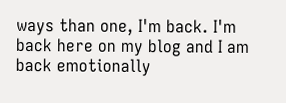ways than one, I'm back. I'm back here on my blog and I am back emotionally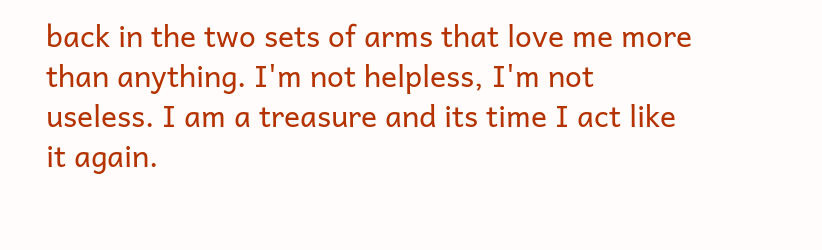back in the two sets of arms that love me more than anything. I'm not helpless, I'm not useless. I am a treasure and its time I act like it again.